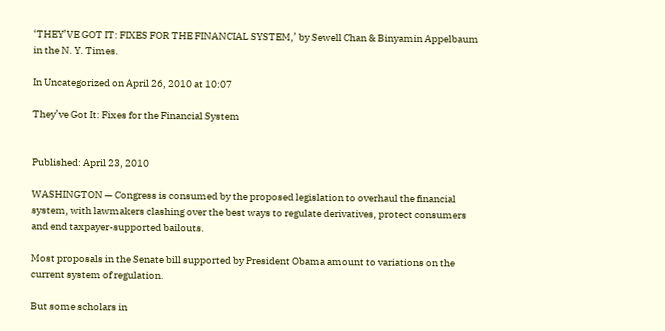‘THEY’VE GOT IT: FIXES FOR THE FINANCIAL SYSTEM,’ by Sewell Chan & Binyamin Appelbaum in the N. Y. Times.

In Uncategorized on April 26, 2010 at 10:07

They’ve Got It: Fixes for the Financial System


Published: April 23, 2010

WASHINGTON — Congress is consumed by the proposed legislation to overhaul the financial system, with lawmakers clashing over the best ways to regulate derivatives, protect consumers and end taxpayer-supported bailouts.

Most proposals in the Senate bill supported by President Obama amount to variations on the current system of regulation.

But some scholars in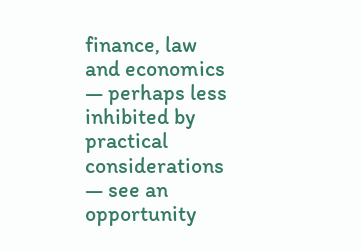finance, law and economics — perhaps less inhibited by practical considerations — see an opportunity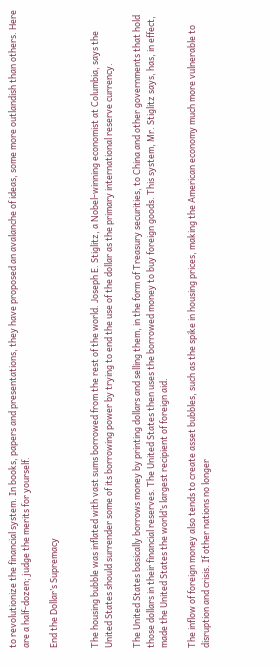to revolutionize the financial system. In books, papers and presentations, they have proposed an avalanche of ideas, some more outlandish than others. Here are a half-dozen; judge the merits for yourself.

End the Dollar’s Supremacy


The housing bubble was inflated with vast sums borrowed from the rest of the world. Joseph E. Stiglitz, a Nobel-winning economist at Columbia, says the United States should surrender some of its borrowing power by trying to end the use of the dollar as the primary international reserve currency.

The United States basically borrows money by printing dollars and selling them, in the form of Treasury securities, to China and other governments that hold those dollars in their financial reserves. The United States then uses the borrowed money to buy foreign goods. This system, Mr. Stiglitz says, has, in effect, made the United States the world’s largest recipient of foreign aid.

The inflow of foreign money also tends to create asset bubbles, such as the spike in housing prices, making the American economy much more vulnerable to disruption and crisis. If other nations no longer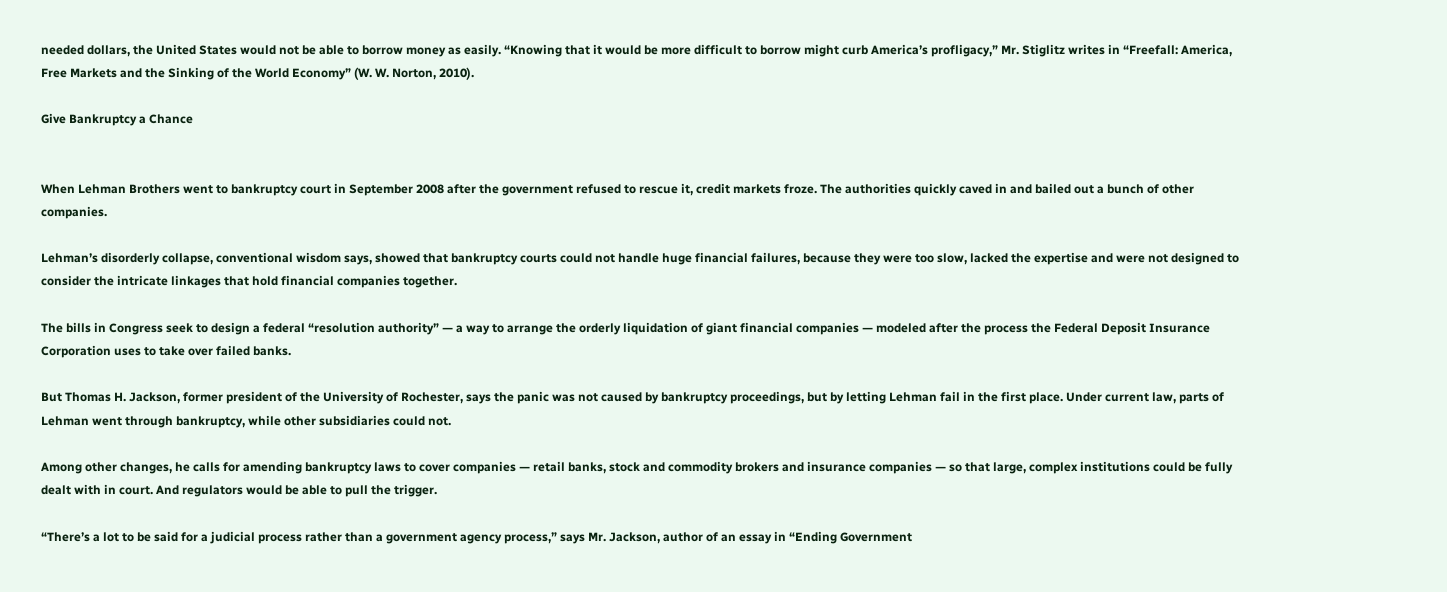needed dollars, the United States would not be able to borrow money as easily. “Knowing that it would be more difficult to borrow might curb America’s profligacy,” Mr. Stiglitz writes in “Freefall: America, Free Markets and the Sinking of the World Economy” (W. W. Norton, 2010).

Give Bankruptcy a Chance


When Lehman Brothers went to bankruptcy court in September 2008 after the government refused to rescue it, credit markets froze. The authorities quickly caved in and bailed out a bunch of other companies.

Lehman’s disorderly collapse, conventional wisdom says, showed that bankruptcy courts could not handle huge financial failures, because they were too slow, lacked the expertise and were not designed to consider the intricate linkages that hold financial companies together.

The bills in Congress seek to design a federal “resolution authority” — a way to arrange the orderly liquidation of giant financial companies — modeled after the process the Federal Deposit Insurance Corporation uses to take over failed banks.

But Thomas H. Jackson, former president of the University of Rochester, says the panic was not caused by bankruptcy proceedings, but by letting Lehman fail in the first place. Under current law, parts of Lehman went through bankruptcy, while other subsidiaries could not.

Among other changes, he calls for amending bankruptcy laws to cover companies — retail banks, stock and commodity brokers and insurance companies — so that large, complex institutions could be fully dealt with in court. And regulators would be able to pull the trigger.

“There’s a lot to be said for a judicial process rather than a government agency process,” says Mr. Jackson, author of an essay in “Ending Government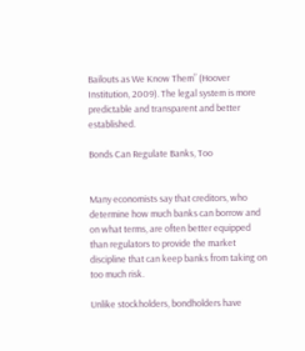Bailouts as We Know Them” (Hoover Institution, 2009). The legal system is more predictable and transparent and better established.

Bonds Can Regulate Banks, Too


Many economists say that creditors, who determine how much banks can borrow and on what terms, are often better equipped than regulators to provide the market discipline that can keep banks from taking on too much risk.

Unlike stockholders, bondholders have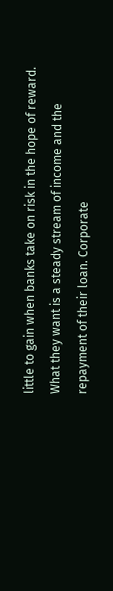little to gain when banks take on risk in the hope of reward. What they want is a steady stream of income and the repayment of their loan. Corporate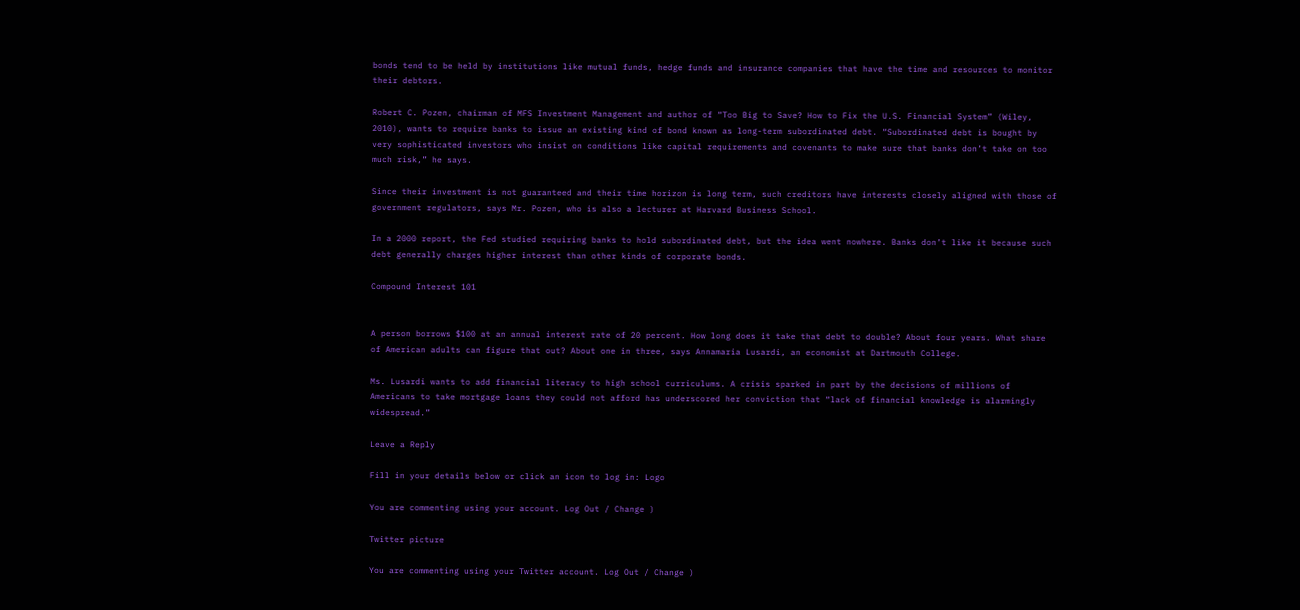bonds tend to be held by institutions like mutual funds, hedge funds and insurance companies that have the time and resources to monitor their debtors.

Robert C. Pozen, chairman of MFS Investment Management and author of “Too Big to Save? How to Fix the U.S. Financial System” (Wiley, 2010), wants to require banks to issue an existing kind of bond known as long-term subordinated debt. “Subordinated debt is bought by very sophisticated investors who insist on conditions like capital requirements and covenants to make sure that banks don’t take on too much risk,” he says.

Since their investment is not guaranteed and their time horizon is long term, such creditors have interests closely aligned with those of government regulators, says Mr. Pozen, who is also a lecturer at Harvard Business School.

In a 2000 report, the Fed studied requiring banks to hold subordinated debt, but the idea went nowhere. Banks don’t like it because such debt generally charges higher interest than other kinds of corporate bonds.

Compound Interest 101


A person borrows $100 at an annual interest rate of 20 percent. How long does it take that debt to double? About four years. What share of American adults can figure that out? About one in three, says Annamaria Lusardi, an economist at Dartmouth College.

Ms. Lusardi wants to add financial literacy to high school curriculums. A crisis sparked in part by the decisions of millions of Americans to take mortgage loans they could not afford has underscored her conviction that “lack of financial knowledge is alarmingly widespread.”

Leave a Reply

Fill in your details below or click an icon to log in: Logo

You are commenting using your account. Log Out / Change )

Twitter picture

You are commenting using your Twitter account. Log Out / Change )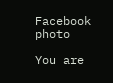Facebook photo

You are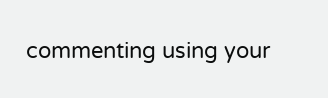commenting using your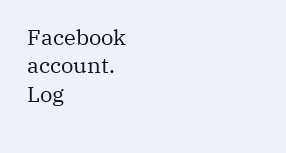Facebook account. Log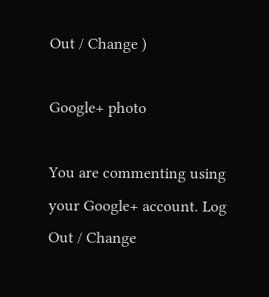Out / Change )

Google+ photo

You are commenting using your Google+ account. Log Out / Change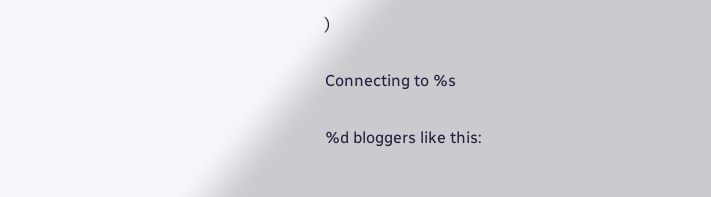)

Connecting to %s

%d bloggers like this: